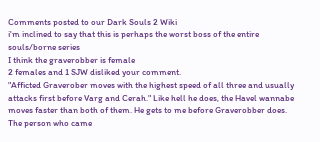Comments posted to our Dark Souls 2 Wiki
i'm inclined to say that this is perhaps the worst boss of the entire souls/borne series
I think the graverobber is female
2 females and 1 SJW disliked your comment.
"Afficted Graverober moves with the highest speed of all three and usually attacks first before Varg and Cerah." Like hell he does, the Havel wannabe moves faster than both of them. He gets to me before Graverobber does.
The person who came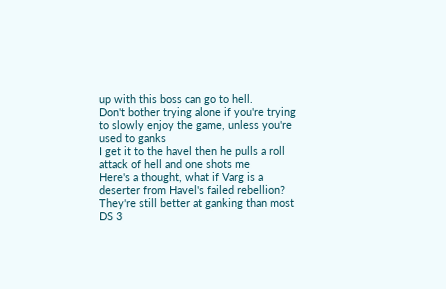up with this boss can go to hell.
Don't bother trying alone if you're trying to slowly enjoy the game, unless you're used to ganks
I get it to the havel then he pulls a roll attack of hell and one shots me
Here's a thought, what if Varg is a deserter from Havel's failed rebellion?
They're still better at ganking than most DS 3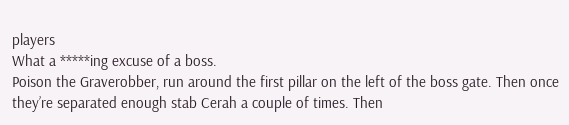players
What a *****ing excuse of a boss.
Poison the Graverobber, run around the first pillar on the left of the boss gate. Then once they’re separated enough stab Cerah a couple of times. Then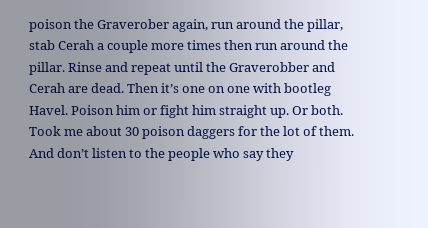poison the Graverober again, run around the pillar, stab Cerah a couple more times then run around the pillar. Rinse and repeat until the Graverobber and Cerah are dead. Then it’s one on one with bootleg Havel. Poison him or fight him straight up. Or both. Took me about 30 poison daggers for the lot of them. And don’t listen to the people who say they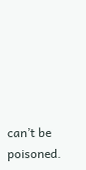can’t be poisoned.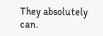They absolutely can.